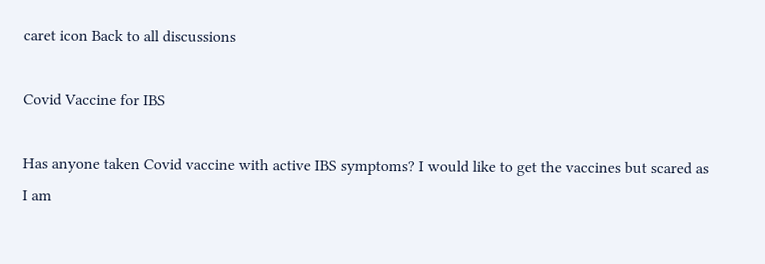caret icon Back to all discussions

Covid Vaccine for IBS

Has anyone taken Covid vaccine with active IBS symptoms? I would like to get the vaccines but scared as I am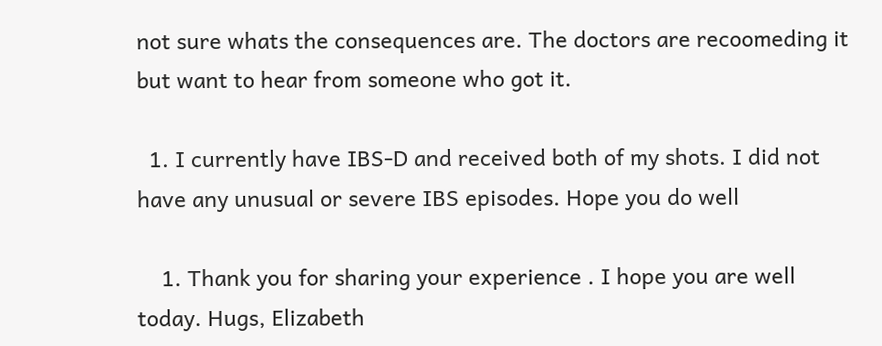not sure whats the consequences are. The doctors are recoomeding it but want to hear from someone who got it.

  1. I currently have IBS-D and received both of my shots. I did not have any unusual or severe IBS episodes. Hope you do well

    1. Thank you for sharing your experience . I hope you are well today. Hugs, Elizabeth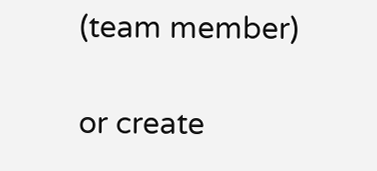(team member)

or create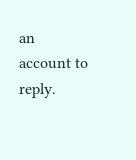an account to reply.